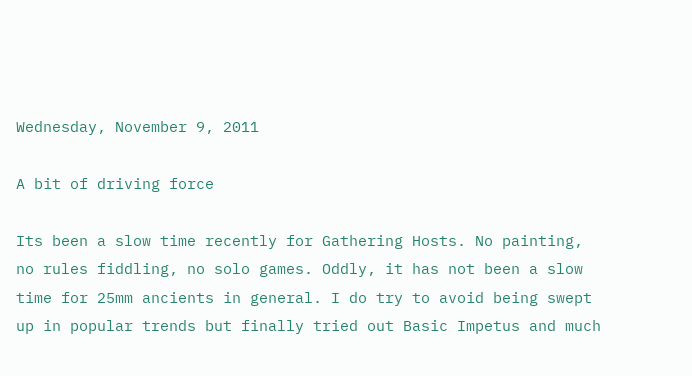Wednesday, November 9, 2011

A bit of driving force

Its been a slow time recently for Gathering Hosts. No painting, no rules fiddling, no solo games. Oddly, it has not been a slow time for 25mm ancients in general. I do try to avoid being swept up in popular trends but finally tried out Basic Impetus and much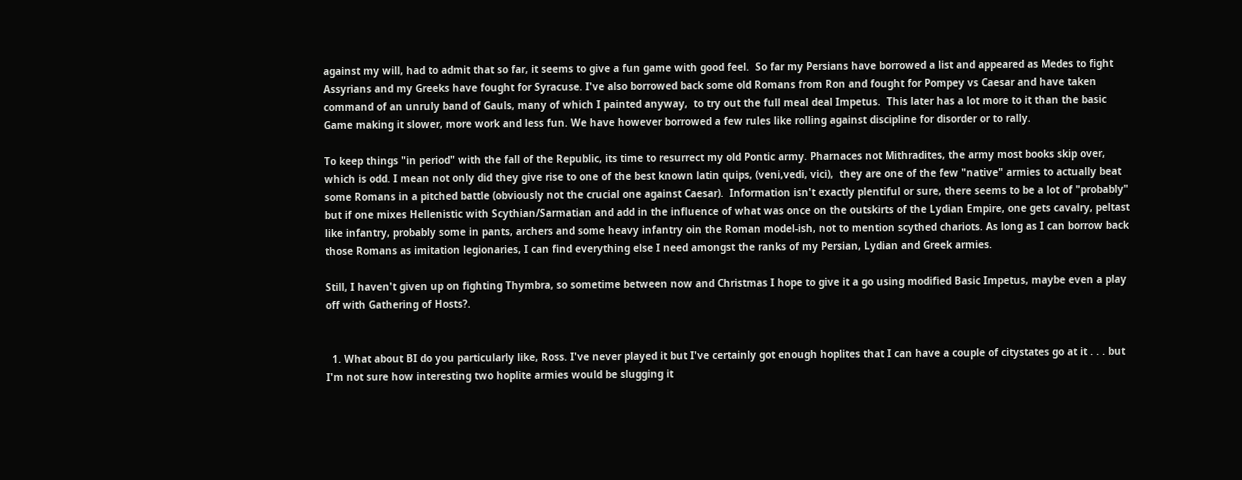against my will, had to admit that so far, it seems to give a fun game with good feel.  So far my Persians have borrowed a list and appeared as Medes to fight Assyrians and my Greeks have fought for Syracuse. I've also borrowed back some old Romans from Ron and fought for Pompey vs Caesar and have taken command of an unruly band of Gauls, many of which I painted anyway,  to try out the full meal deal Impetus.  This later has a lot more to it than the basic Game making it slower, more work and less fun. We have however borrowed a few rules like rolling against discipline for disorder or to rally.

To keep things "in period" with the fall of the Republic, its time to resurrect my old Pontic army. Pharnaces not Mithradites, the army most books skip over, which is odd. I mean not only did they give rise to one of the best known latin quips, (veni,vedi, vici),  they are one of the few "native" armies to actually beat some Romans in a pitched battle (obviously not the crucial one against Caesar).  Information isn't exactly plentiful or sure, there seems to be a lot of "probably" but if one mixes Hellenistic with Scythian/Sarmatian and add in the influence of what was once on the outskirts of the Lydian Empire, one gets cavalry, peltast like infantry, probably some in pants, archers and some heavy infantry oin the Roman model-ish, not to mention scythed chariots. As long as I can borrow back those Romans as imitation legionaries, I can find everything else I need amongst the ranks of my Persian, Lydian and Greek armies.

Still, I haven't given up on fighting Thymbra, so sometime between now and Christmas I hope to give it a go using modified Basic Impetus, maybe even a play off with Gathering of Hosts?.


  1. What about BI do you particularly like, Ross. I've never played it but I've certainly got enough hoplites that I can have a couple of citystates go at it . . . but I'm not sure how interesting two hoplite armies would be slugging it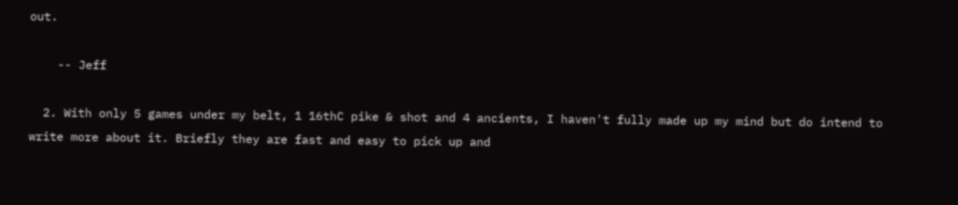out.

    -- Jeff

  2. With only 5 games under my belt, 1 16thC pike & shot and 4 ancients, I haven't fully made up my mind but do intend to write more about it. Briefly they are fast and easy to pick up and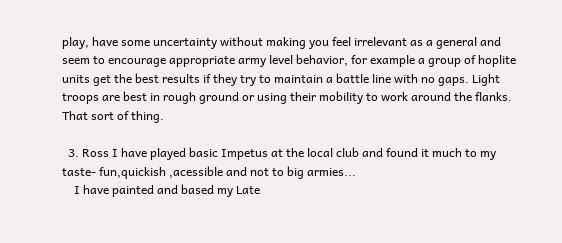play, have some uncertainty without making you feel irrelevant as a general and seem to encourage appropriate army level behavior, for example a group of hoplite units get the best results if they try to maintain a battle line with no gaps. Light troops are best in rough ground or using their mobility to work around the flanks. That sort of thing.

  3. Ross I have played basic Impetus at the local club and found it much to my taste- fun,quickish ,acessible and not to big armies...
    I have painted and based my Late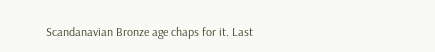Scandanavian Bronze age chaps for it. Last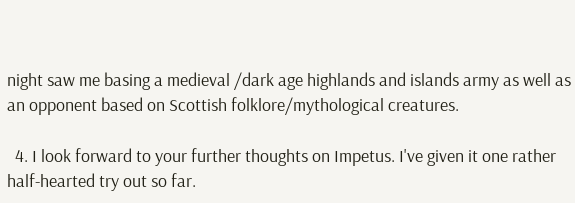night saw me basing a medieval /dark age highlands and islands army as well as an opponent based on Scottish folklore/mythological creatures.

  4. I look forward to your further thoughts on Impetus. I've given it one rather half-hearted try out so far.